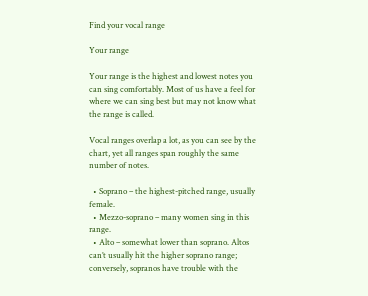Find your vocal range

Your range

Your range is the highest and lowest notes you can sing comfortably. Most of us have a feel for where we can sing best but may not know what the range is called.

Vocal ranges overlap a lot, as you can see by the chart, yet all ranges span roughly the same number of notes.

  • Soprano – the highest-pitched range, usually female.
  • Mezzo-soprano – many women sing in this range.
  • Alto – somewhat lower than soprano. Altos can’t usually hit the higher soprano range; conversely, sopranos have trouble with the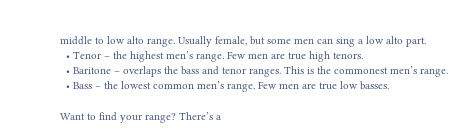middle to low alto range. Usually female, but some men can sing a low alto part.
  • Tenor – the highest men’s range. Few men are true high tenors.
  • Baritone – overlaps the bass and tenor ranges. This is the commonest men’s range.
  • Bass – the lowest common men’s range. Few men are true low basses.

Want to find your range? There’s a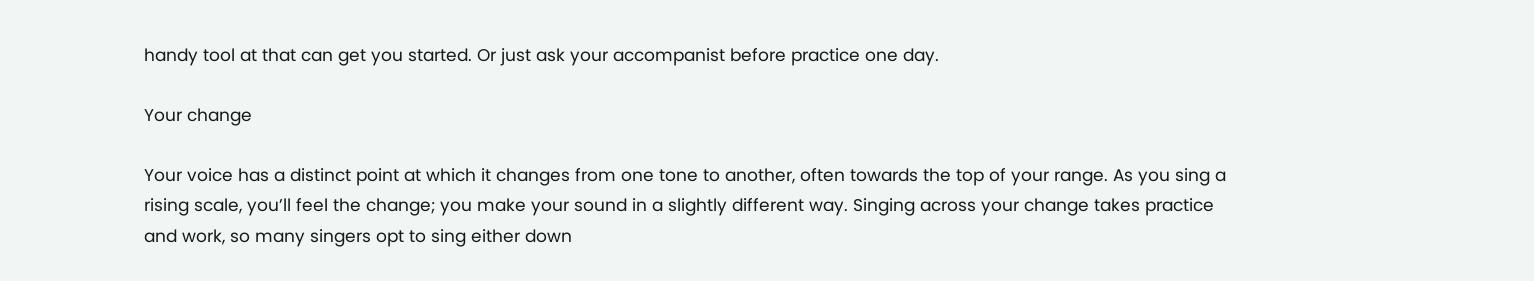handy tool at that can get you started. Or just ask your accompanist before practice one day.

Your change

Your voice has a distinct point at which it changes from one tone to another, often towards the top of your range. As you sing a rising scale, you’ll feel the change; you make your sound in a slightly different way. Singing across your change takes practice and work, so many singers opt to sing either down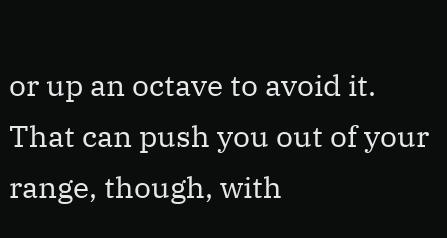or up an octave to avoid it. That can push you out of your range, though, with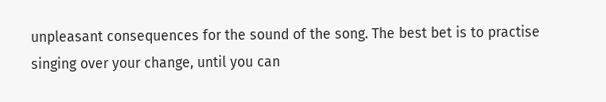unpleasant consequences for the sound of the song. The best bet is to practise singing over your change, until you can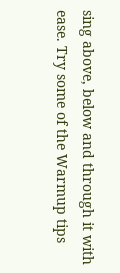sing above, below and through it with ease. Try some of the Warmup tips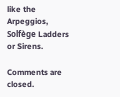like the Arpeggios, Solfège Ladders or Sirens.

Comments are closed.